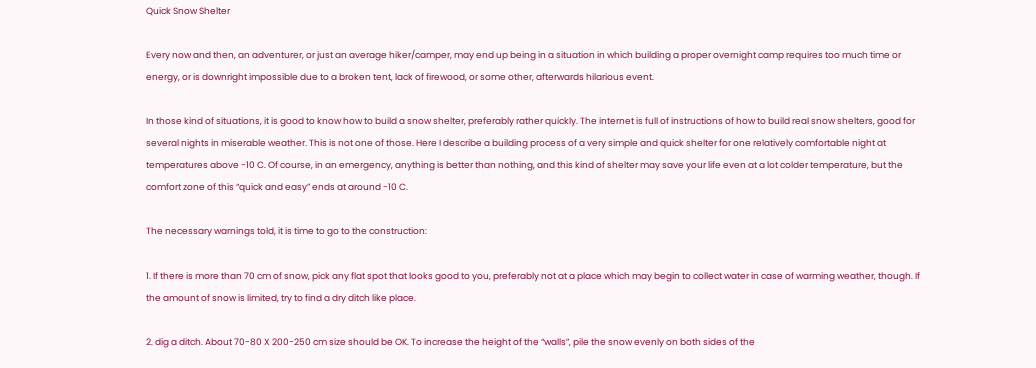Quick Snow Shelter

Every now and then, an adventurer, or just an average hiker/camper, may end up being in a situation in which building a proper overnight camp requires too much time or energy, or is downright impossible due to a broken tent, lack of firewood, or some other, afterwards hilarious event.

In those kind of situations, it is good to know how to build a snow shelter, preferably rather quickly. The internet is full of instructions of how to build real snow shelters, good for several nights in miserable weather. This is not one of those. Here I describe a building process of a very simple and quick shelter for one relatively comfortable night at temperatures above -10 C. Of course, in an emergency, anything is better than nothing, and this kind of shelter may save your life even at a lot colder temperature, but the comfort zone of this “quick and easy” ends at around -10 C.

The necessary warnings told, it is time to go to the construction:

1. If there is more than 70 cm of snow, pick any flat spot that looks good to you, preferably not at a place which may begin to collect water in case of warming weather, though. If the amount of snow is limited, try to find a dry ditch like place.

2. dig a ditch. About 70-80 X 200-250 cm size should be OK. To increase the height of the “walls”, pile the snow evenly on both sides of the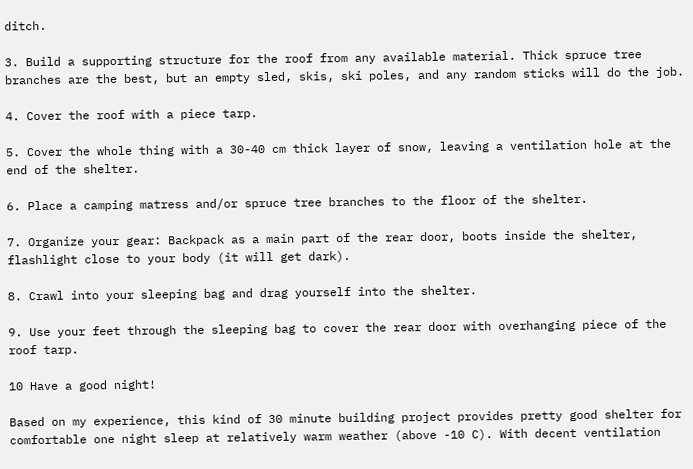ditch.

3. Build a supporting structure for the roof from any available material. Thick spruce tree branches are the best, but an empty sled, skis, ski poles, and any random sticks will do the job.

4. Cover the roof with a piece tarp.

5. Cover the whole thing with a 30-40 cm thick layer of snow, leaving a ventilation hole at the end of the shelter.

6. Place a camping matress and/or spruce tree branches to the floor of the shelter.

7. Organize your gear: Backpack as a main part of the rear door, boots inside the shelter, flashlight close to your body (it will get dark).

8. Crawl into your sleeping bag and drag yourself into the shelter.

9. Use your feet through the sleeping bag to cover the rear door with overhanging piece of the roof tarp.

10 Have a good night!

Based on my experience, this kind of 30 minute building project provides pretty good shelter for comfortable one night sleep at relatively warm weather (above -10 C). With decent ventilation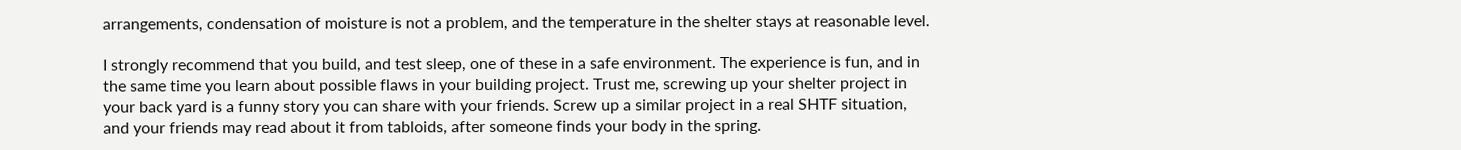arrangements, condensation of moisture is not a problem, and the temperature in the shelter stays at reasonable level.

I strongly recommend that you build, and test sleep, one of these in a safe environment. The experience is fun, and in the same time you learn about possible flaws in your building project. Trust me, screwing up your shelter project in your back yard is a funny story you can share with your friends. Screw up a similar project in a real SHTF situation, and your friends may read about it from tabloids, after someone finds your body in the spring.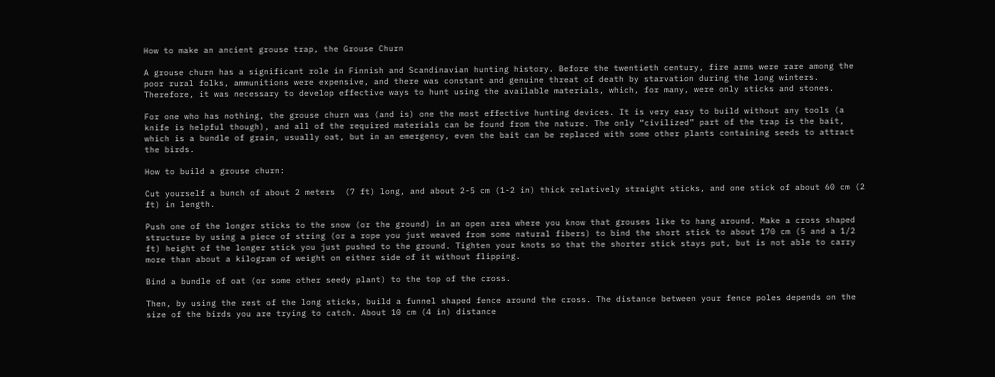How to make an ancient grouse trap, the Grouse Churn

A grouse churn has a significant role in Finnish and Scandinavian hunting history. Before the twentieth century, fire arms were rare among the poor rural folks, ammunitions were expensive, and there was constant and genuine threat of death by starvation during the long winters. Therefore, it was necessary to develop effective ways to hunt using the available materials, which, for many, were only sticks and stones.

For one who has nothing, the grouse churn was (and is) one the most effective hunting devices. It is very easy to build without any tools (a knife is helpful though), and all of the required materials can be found from the nature. The only “civilized” part of the trap is the bait, which is a bundle of grain, usually oat, but in an emergency, even the bait can be replaced with some other plants containing seeds to attract the birds.

How to build a grouse churn:

Cut yourself a bunch of about 2 meters  (7 ft) long, and about 2-5 cm (1-2 in) thick relatively straight sticks, and one stick of about 60 cm (2 ft) in length.

Push one of the longer sticks to the snow (or the ground) in an open area where you know that grouses like to hang around. Make a cross shaped structure by using a piece of string (or a rope you just weaved from some natural fibers) to bind the short stick to about 170 cm (5 and a 1/2 ft) height of the longer stick you just pushed to the ground. Tighten your knots so that the shorter stick stays put, but is not able to carry more than about a kilogram of weight on either side of it without flipping.

Bind a bundle of oat (or some other seedy plant) to the top of the cross.

Then, by using the rest of the long sticks, build a funnel shaped fence around the cross. The distance between your fence poles depends on the size of the birds you are trying to catch. About 10 cm (4 in) distance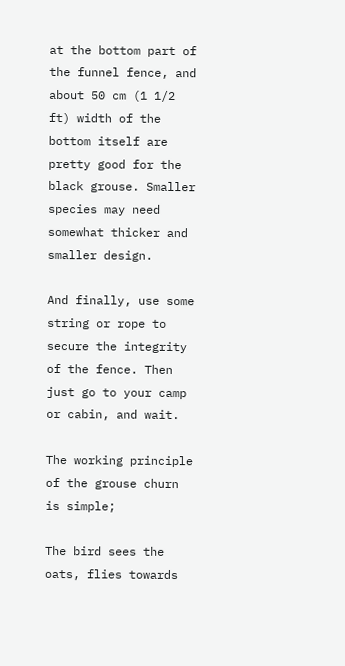at the bottom part of the funnel fence, and about 50 cm (1 1/2 ft) width of the bottom itself are pretty good for the black grouse. Smaller species may need somewhat thicker and smaller design.

And finally, use some string or rope to secure the integrity of the fence. Then just go to your camp or cabin, and wait.

The working principle of the grouse churn is simple;

The bird sees the oats, flies towards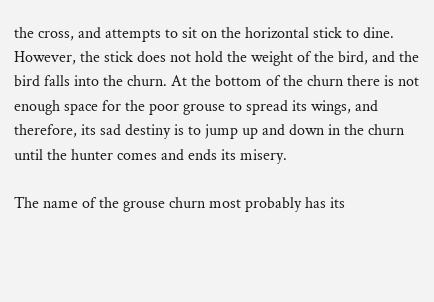the cross, and attempts to sit on the horizontal stick to dine. However, the stick does not hold the weight of the bird, and the bird falls into the churn. At the bottom of the churn there is not enough space for the poor grouse to spread its wings, and therefore, its sad destiny is to jump up and down in the churn until the hunter comes and ends its misery.

The name of the grouse churn most probably has its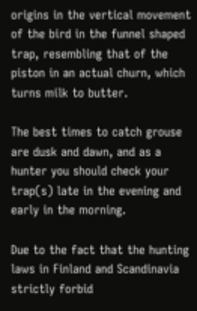origins in the vertical movement of the bird in the funnel shaped trap, resembling that of the piston in an actual churn, which turns milk to butter.

The best times to catch grouse are dusk and dawn, and as a hunter you should check your trap(s) late in the evening and early in the morning.

Due to the fact that the hunting laws in Finland and Scandinavia strictly forbid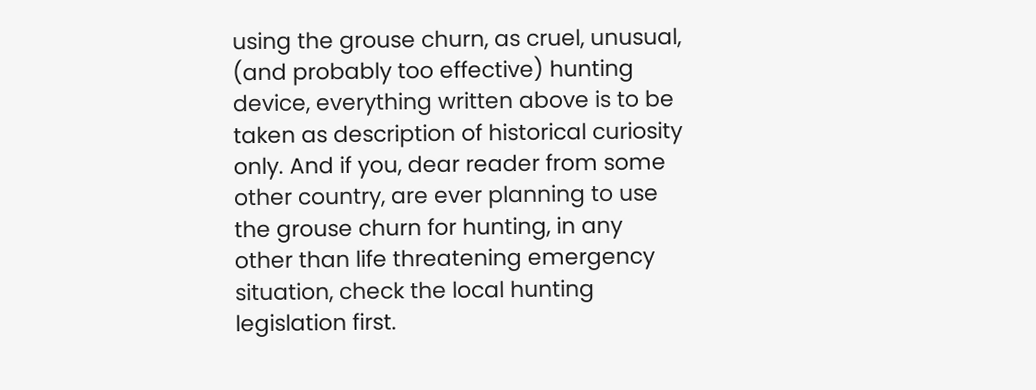using the grouse churn, as cruel, unusual, (and probably too effective) hunting device, everything written above is to be taken as description of historical curiosity only. And if you, dear reader from some other country, are ever planning to use the grouse churn for hunting, in any other than life threatening emergency situation, check the local hunting legislation first.